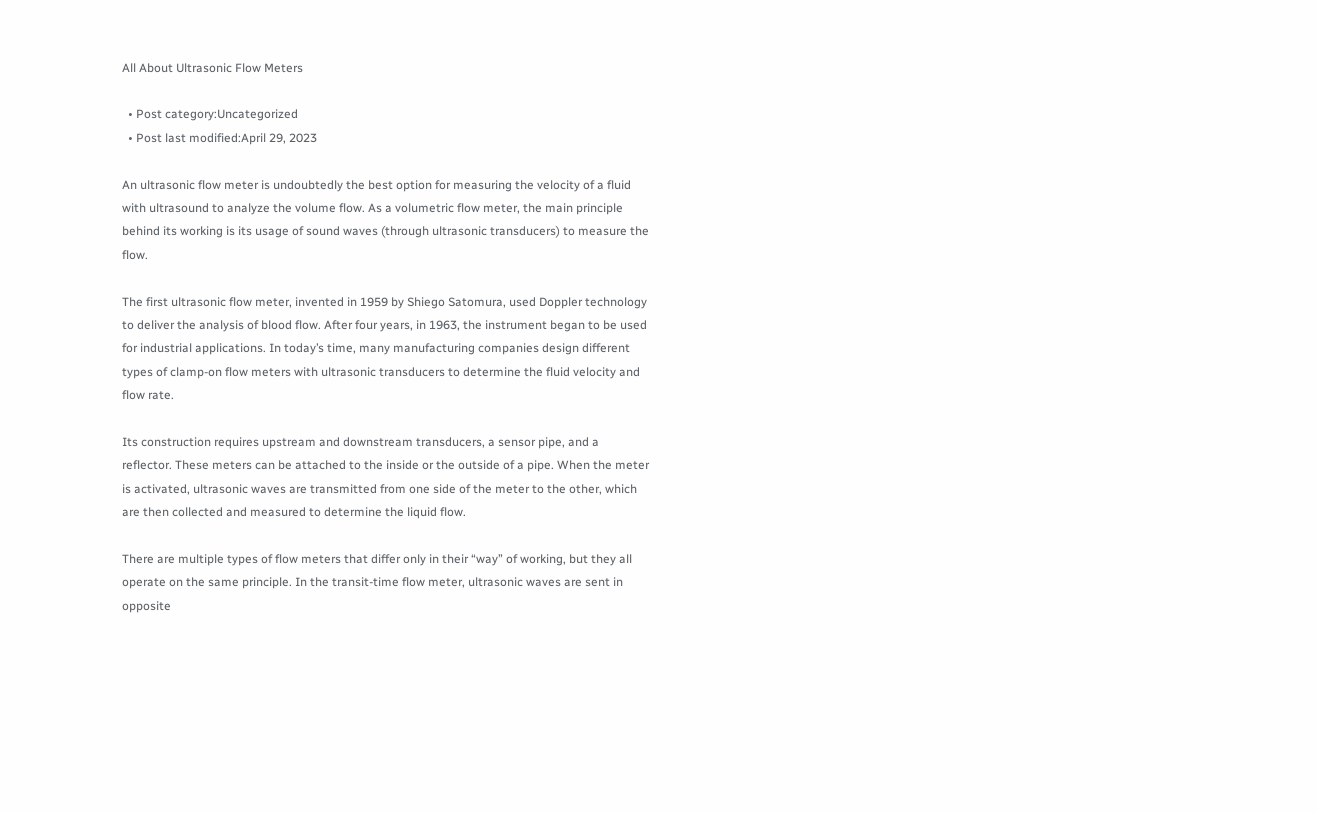All About Ultrasonic Flow Meters

  • Post category:Uncategorized
  • Post last modified:April 29, 2023

An ultrasonic flow meter is undoubtedly the best option for measuring the velocity of a fluid with ultrasound to analyze the volume flow. As a volumetric flow meter, the main principle behind its working is its usage of sound waves (through ultrasonic transducers) to measure the flow.

The first ultrasonic flow meter, invented in 1959 by Shiego Satomura, used Doppler technology to deliver the analysis of blood flow. After four years, in 1963, the instrument began to be used for industrial applications. In today’s time, many manufacturing companies design different types of clamp-on flow meters with ultrasonic transducers to determine the fluid velocity and flow rate.

Its construction requires upstream and downstream transducers, a sensor pipe, and a reflector. These meters can be attached to the inside or the outside of a pipe. When the meter is activated, ultrasonic waves are transmitted from one side of the meter to the other, which are then collected and measured to determine the liquid flow.

There are multiple types of flow meters that differ only in their “way” of working, but they all operate on the same principle. In the transit-time flow meter, ultrasonic waves are sent in opposite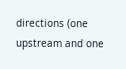directions (one upstream and one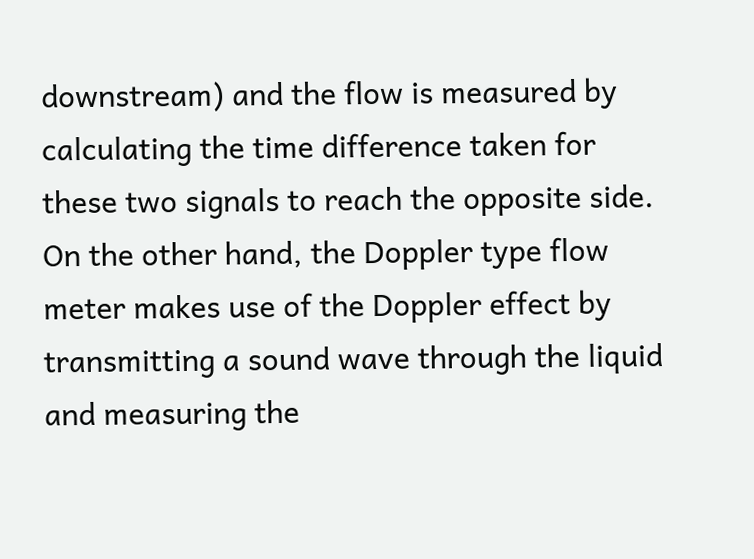downstream) and the flow is measured by calculating the time difference taken for these two signals to reach the opposite side. On the other hand, the Doppler type flow meter makes use of the Doppler effect by transmitting a sound wave through the liquid and measuring the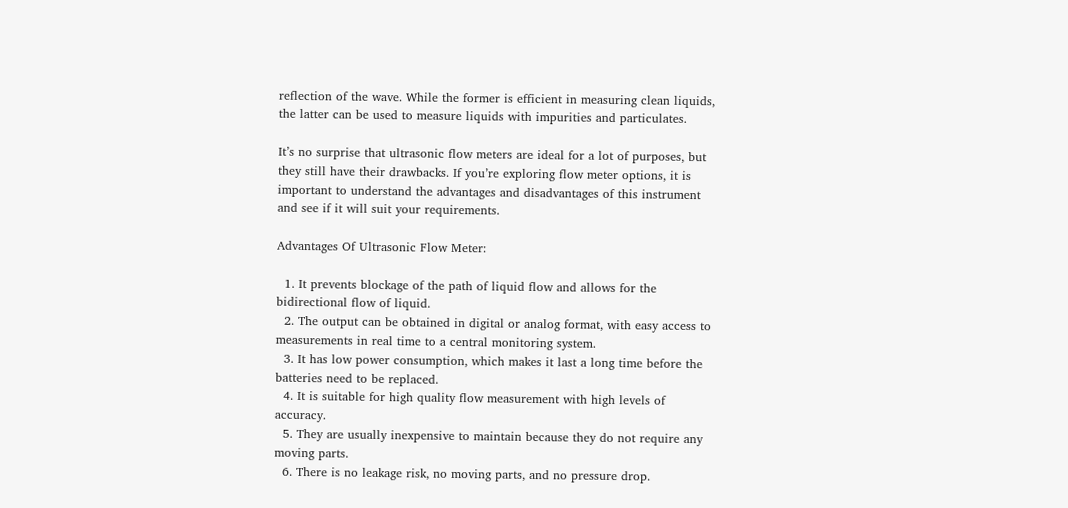reflection of the wave. While the former is efficient in measuring clean liquids, the latter can be used to measure liquids with impurities and particulates.

It’s no surprise that ultrasonic flow meters are ideal for a lot of purposes, but they still have their drawbacks. If you’re exploring flow meter options, it is important to understand the advantages and disadvantages of this instrument and see if it will suit your requirements.

Advantages Of Ultrasonic Flow Meter:

  1. It prevents blockage of the path of liquid flow and allows for the bidirectional flow of liquid.
  2. The output can be obtained in digital or analog format, with easy access to measurements in real time to a central monitoring system.
  3. It has low power consumption, which makes it last a long time before the batteries need to be replaced.
  4. It is suitable for high quality flow measurement with high levels of accuracy.
  5. They are usually inexpensive to maintain because they do not require any moving parts.
  6. There is no leakage risk, no moving parts, and no pressure drop.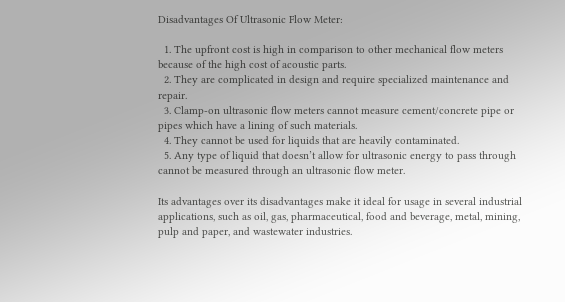Disadvantages Of Ultrasonic Flow Meter:

  1. The upfront cost is high in comparison to other mechanical flow meters because of the high cost of acoustic parts.
  2. They are complicated in design and require specialized maintenance and repair.
  3. Clamp-on ultrasonic flow meters cannot measure cement/concrete pipe or pipes which have a lining of such materials.
  4. They cannot be used for liquids that are heavily contaminated.
  5. Any type of liquid that doesn’t allow for ultrasonic energy to pass through cannot be measured through an ultrasonic flow meter.

Its advantages over its disadvantages make it ideal for usage in several industrial applications, such as oil, gas, pharmaceutical, food and beverage, metal, mining, pulp and paper, and wastewater industries.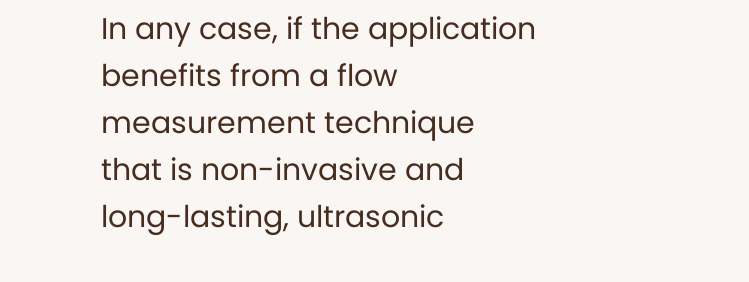In any case, if the application benefits from a flow measurement technique that is non-invasive and long-lasting, ultrasonic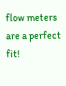flow meters are a perfect fit!